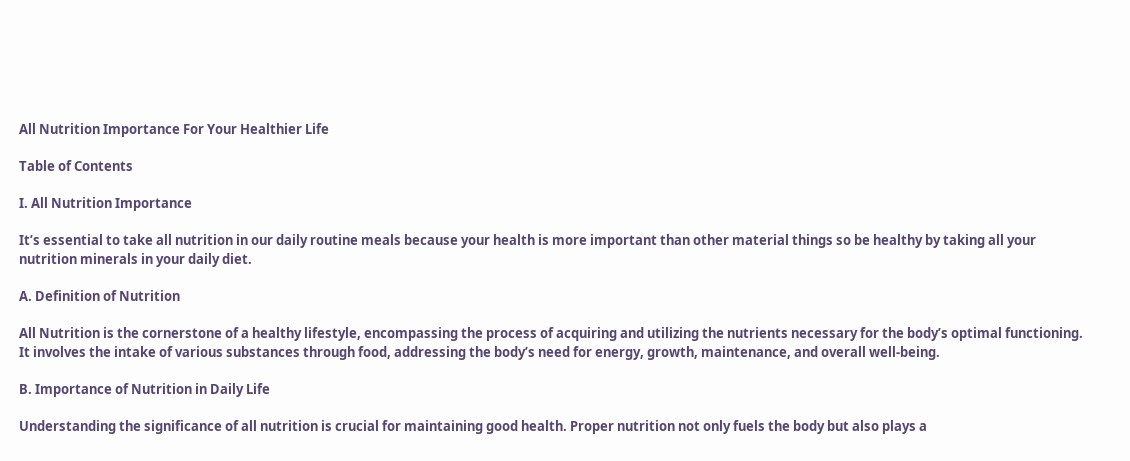All Nutrition Importance For Your Healthier Life

Table of Contents

I. All Nutrition Importance

It’s essential to take all nutrition in our daily routine meals because your health is more important than other material things so be healthy by taking all your nutrition minerals in your daily diet.

A. Definition of Nutrition

All Nutrition is the cornerstone of a healthy lifestyle, encompassing the process of acquiring and utilizing the nutrients necessary for the body’s optimal functioning. It involves the intake of various substances through food, addressing the body’s need for energy, growth, maintenance, and overall well-being.

B. Importance of Nutrition in Daily Life

Understanding the significance of all nutrition is crucial for maintaining good health. Proper nutrition not only fuels the body but also plays a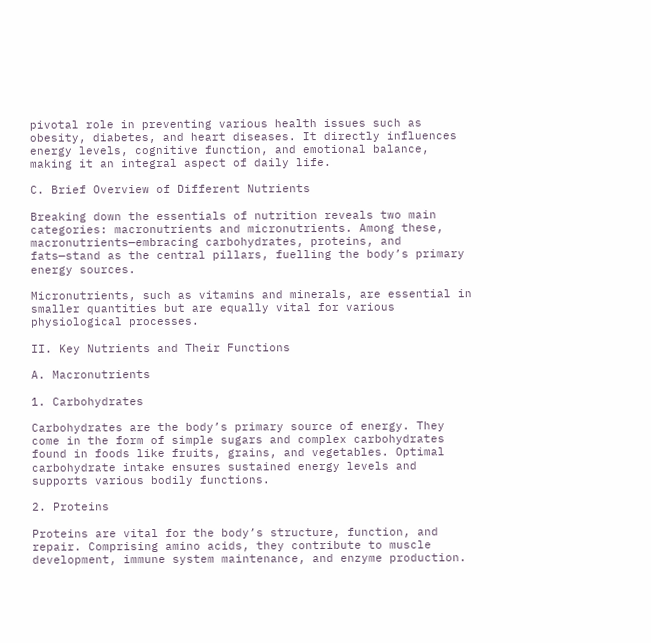pivotal role in preventing various health issues such as obesity, diabetes, and heart diseases. It directly influences energy levels, cognitive function, and emotional balance, making it an integral aspect of daily life.

C. Brief Overview of Different Nutrients

Breaking down the essentials of nutrition reveals two main categories: macronutrients and micronutrients. Among these, macronutrients—embracing carbohydrates, proteins, and fats—stand as the central pillars, fuelling the body’s primary energy sources.

Micronutrients, such as vitamins and minerals, are essential in smaller quantities but are equally vital for various physiological processes.

II. Key Nutrients and Their Functions

A. Macronutrients

1. Carbohydrates

Carbohydrates are the body’s primary source of energy. They come in the form of simple sugars and complex carbohydrates found in foods like fruits, grains, and vegetables. Optimal carbohydrate intake ensures sustained energy levels and supports various bodily functions.

2. Proteins

Proteins are vital for the body’s structure, function, and repair. Comprising amino acids, they contribute to muscle development, immune system maintenance, and enzyme production.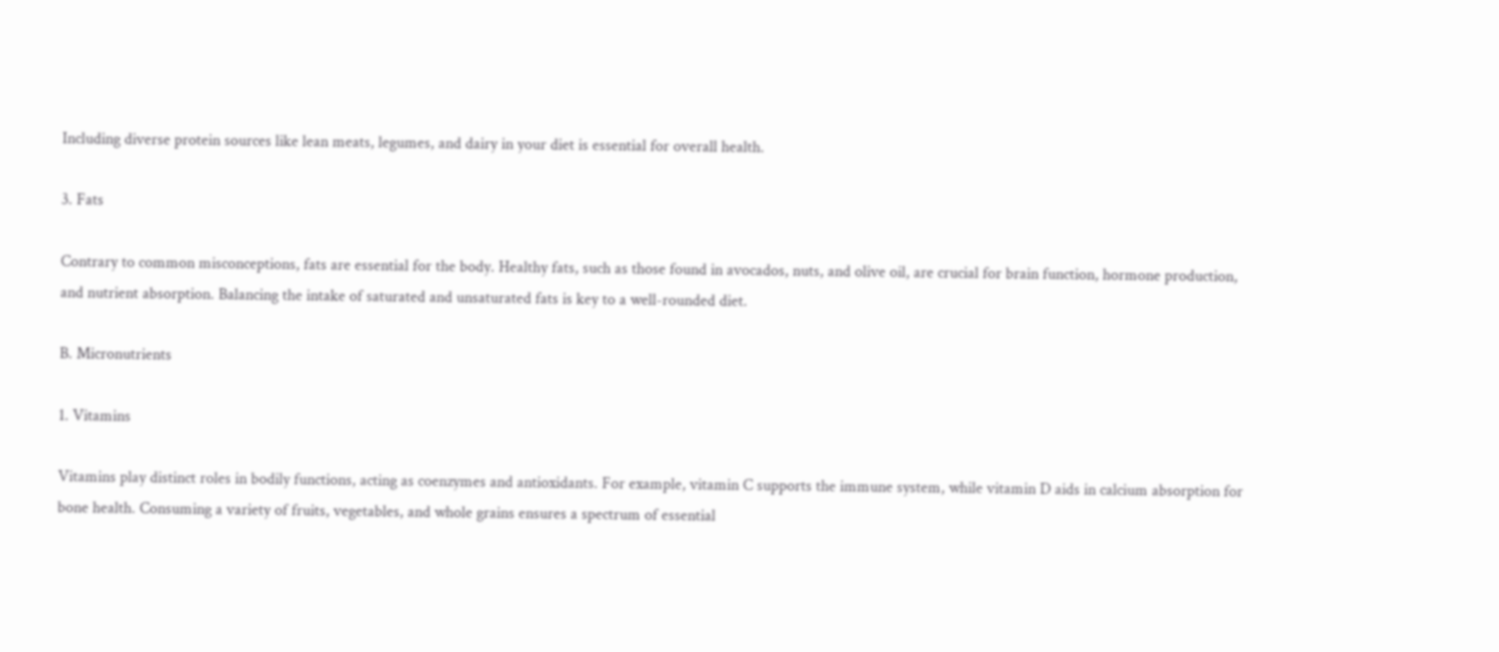Including diverse protein sources like lean meats, legumes, and dairy in your diet is essential for overall health.

3. Fats

Contrary to common misconceptions, fats are essential for the body. Healthy fats, such as those found in avocados, nuts, and olive oil, are crucial for brain function, hormone production, and nutrient absorption. Balancing the intake of saturated and unsaturated fats is key to a well-rounded diet.

B. Micronutrients

1. Vitamins

Vitamins play distinct roles in bodily functions, acting as coenzymes and antioxidants. For example, vitamin C supports the immune system, while vitamin D aids in calcium absorption for bone health. Consuming a variety of fruits, vegetables, and whole grains ensures a spectrum of essential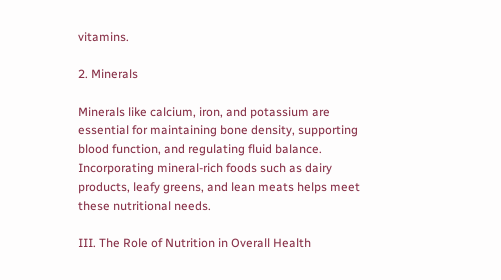vitamins.

2. Minerals

Minerals like calcium, iron, and potassium are essential for maintaining bone density, supporting blood function, and regulating fluid balance. Incorporating mineral-rich foods such as dairy products, leafy greens, and lean meats helps meet these nutritional needs.

III. The Role of Nutrition in Overall Health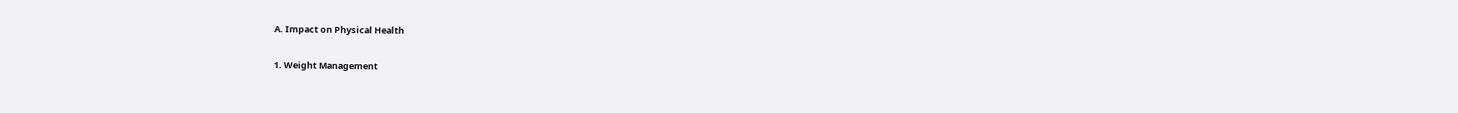A. Impact on Physical Health

1. Weight Management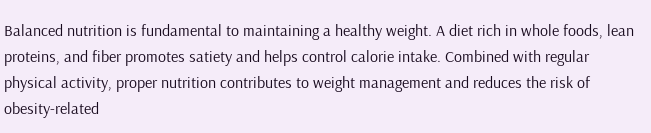Balanced nutrition is fundamental to maintaining a healthy weight. A diet rich in whole foods, lean proteins, and fiber promotes satiety and helps control calorie intake. Combined with regular physical activity, proper nutrition contributes to weight management and reduces the risk of obesity-related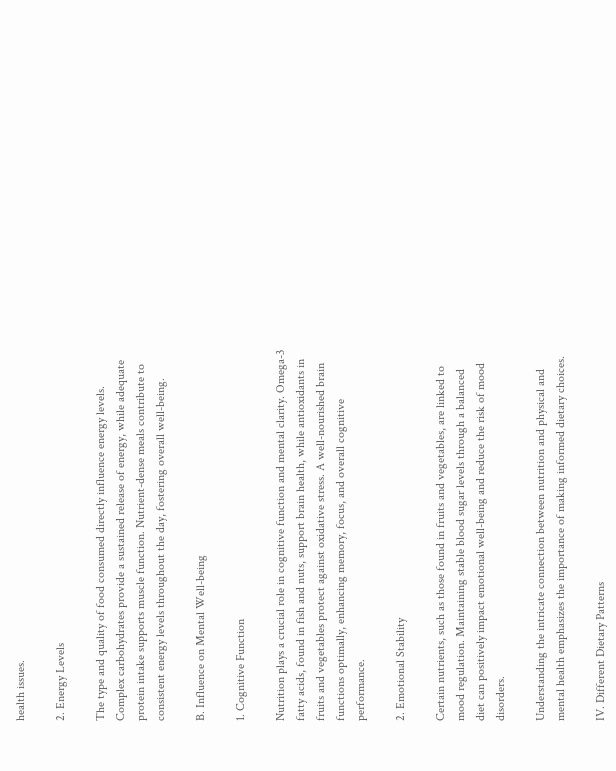health issues.

2. Energy Levels

The type and quality of food consumed directly influence energy levels. Complex carbohydrates provide a sustained release of energy, while adequate protein intake supports muscle function. Nutrient-dense meals contribute to consistent energy levels throughout the day, fostering overall well-being.

B. Influence on Mental Well-being

1. Cognitive Function

Nutrition plays a crucial role in cognitive function and mental clarity. Omega-3 fatty acids, found in fish and nuts, support brain health, while antioxidants in fruits and vegetables protect against oxidative stress. A well-nourished brain functions optimally, enhancing memory, focus, and overall cognitive performance.

2. Emotional Stability

Certain nutrients, such as those found in fruits and vegetables, are linked to mood regulation. Maintaining stable blood sugar levels through a balanced diet can positively impact emotional well-being and reduce the risk of mood disorders.

Understanding the intricate connection between nutrition and physical and mental health emphasizes the importance of making informed dietary choices.

IV. Different Dietary Patterns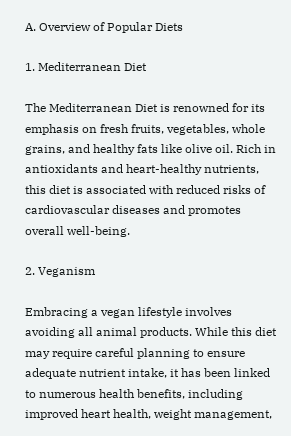A. Overview of Popular Diets

1. Mediterranean Diet

The Mediterranean Diet is renowned for its emphasis on fresh fruits, vegetables, whole grains, and healthy fats like olive oil. Rich in antioxidants and heart-healthy nutrients, this diet is associated with reduced risks of cardiovascular diseases and promotes overall well-being.

2. Veganism

Embracing a vegan lifestyle involves avoiding all animal products. While this diet may require careful planning to ensure adequate nutrient intake, it has been linked to numerous health benefits, including improved heart health, weight management,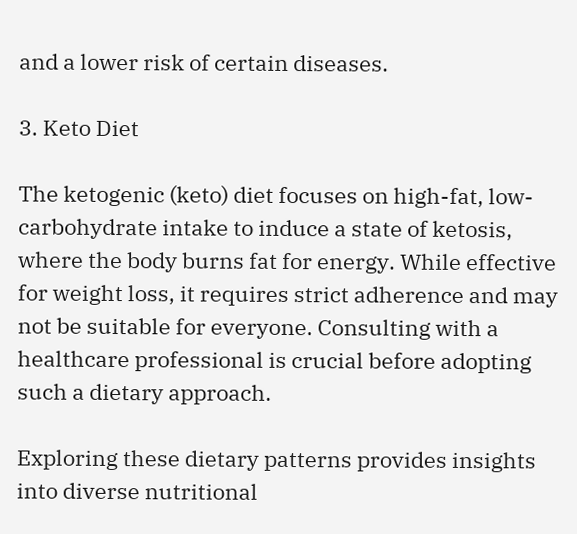and a lower risk of certain diseases.

3. Keto Diet

The ketogenic (keto) diet focuses on high-fat, low-carbohydrate intake to induce a state of ketosis, where the body burns fat for energy. While effective for weight loss, it requires strict adherence and may not be suitable for everyone. Consulting with a healthcare professional is crucial before adopting such a dietary approach.

Exploring these dietary patterns provides insights into diverse nutritional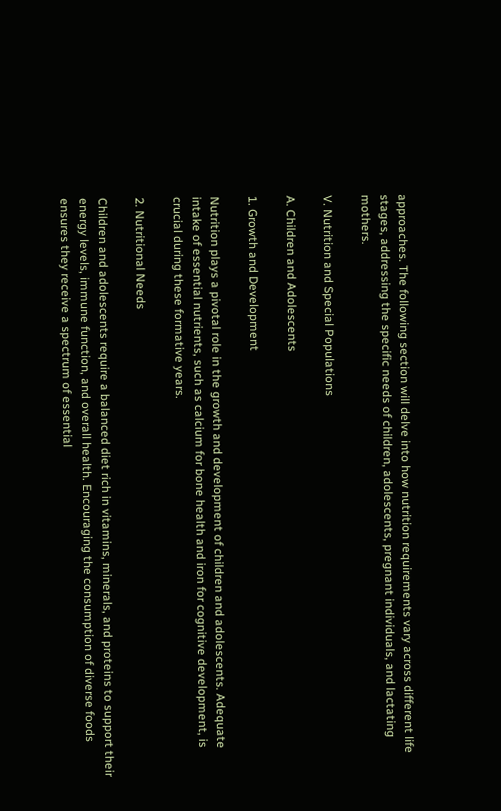approaches. The following section will delve into how nutrition requirements vary across different life stages, addressing the specific needs of children, adolescents, pregnant individuals, and lactating mothers.

V. Nutrition and Special Populations

A. Children and Adolescents

1. Growth and Development

Nutrition plays a pivotal role in the growth and development of children and adolescents. Adequate intake of essential nutrients, such as calcium for bone health and iron for cognitive development, is crucial during these formative years.

2. Nutritional Needs

Children and adolescents require a balanced diet rich in vitamins, minerals, and proteins to support their energy levels, immune function, and overall health. Encouraging the consumption of diverse foods ensures they receive a spectrum of essential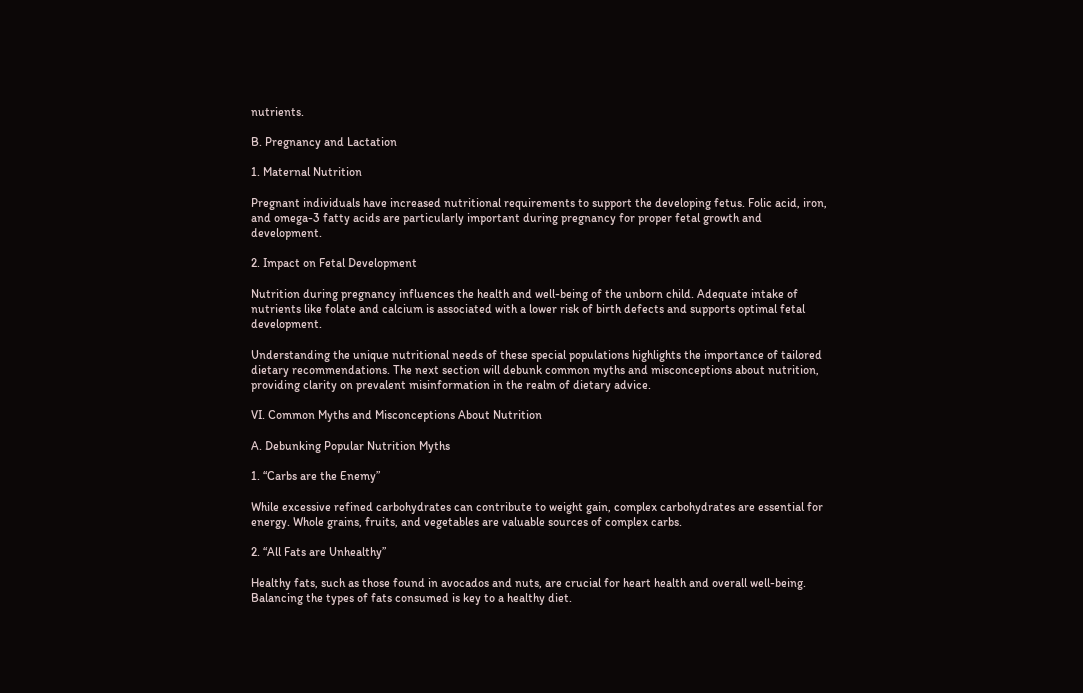nutrients.

B. Pregnancy and Lactation

1. Maternal Nutrition

Pregnant individuals have increased nutritional requirements to support the developing fetus. Folic acid, iron, and omega-3 fatty acids are particularly important during pregnancy for proper fetal growth and development.

2. Impact on Fetal Development

Nutrition during pregnancy influences the health and well-being of the unborn child. Adequate intake of nutrients like folate and calcium is associated with a lower risk of birth defects and supports optimal fetal development.

Understanding the unique nutritional needs of these special populations highlights the importance of tailored dietary recommendations. The next section will debunk common myths and misconceptions about nutrition, providing clarity on prevalent misinformation in the realm of dietary advice.

VI. Common Myths and Misconceptions About Nutrition

A. Debunking Popular Nutrition Myths

1. “Carbs are the Enemy”

While excessive refined carbohydrates can contribute to weight gain, complex carbohydrates are essential for energy. Whole grains, fruits, and vegetables are valuable sources of complex carbs.

2. “All Fats are Unhealthy”

Healthy fats, such as those found in avocados and nuts, are crucial for heart health and overall well-being. Balancing the types of fats consumed is key to a healthy diet.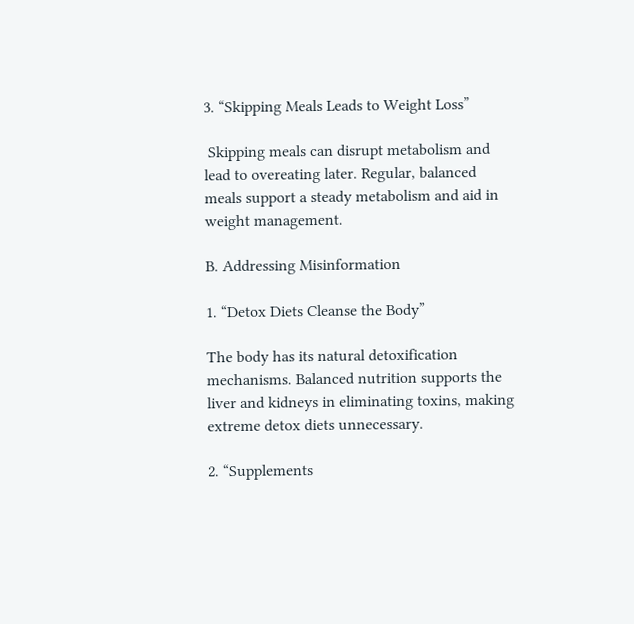3. “Skipping Meals Leads to Weight Loss”

 Skipping meals can disrupt metabolism and lead to overeating later. Regular, balanced meals support a steady metabolism and aid in weight management.

B. Addressing Misinformation

1. “Detox Diets Cleanse the Body”

The body has its natural detoxification mechanisms. Balanced nutrition supports the liver and kidneys in eliminating toxins, making extreme detox diets unnecessary.

2. “Supplements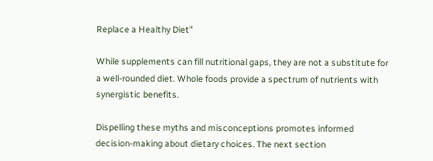Replace a Healthy Diet”

While supplements can fill nutritional gaps, they are not a substitute for a well-rounded diet. Whole foods provide a spectrum of nutrients with synergistic benefits.

Dispelling these myths and misconceptions promotes informed decision-making about dietary choices. The next section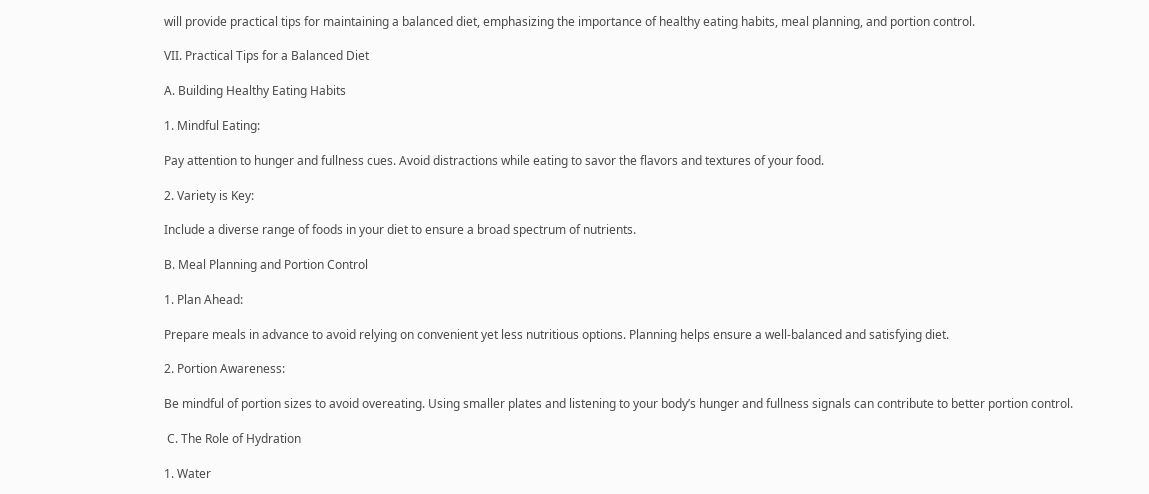will provide practical tips for maintaining a balanced diet, emphasizing the importance of healthy eating habits, meal planning, and portion control.

VII. Practical Tips for a Balanced Diet

A. Building Healthy Eating Habits

1. Mindful Eating:

Pay attention to hunger and fullness cues. Avoid distractions while eating to savor the flavors and textures of your food.

2. Variety is Key:

Include a diverse range of foods in your diet to ensure a broad spectrum of nutrients.

B. Meal Planning and Portion Control

1. Plan Ahead:

Prepare meals in advance to avoid relying on convenient yet less nutritious options. Planning helps ensure a well-balanced and satisfying diet.

2. Portion Awareness:

Be mindful of portion sizes to avoid overeating. Using smaller plates and listening to your body’s hunger and fullness signals can contribute to better portion control.

 C. The Role of Hydration

1. Water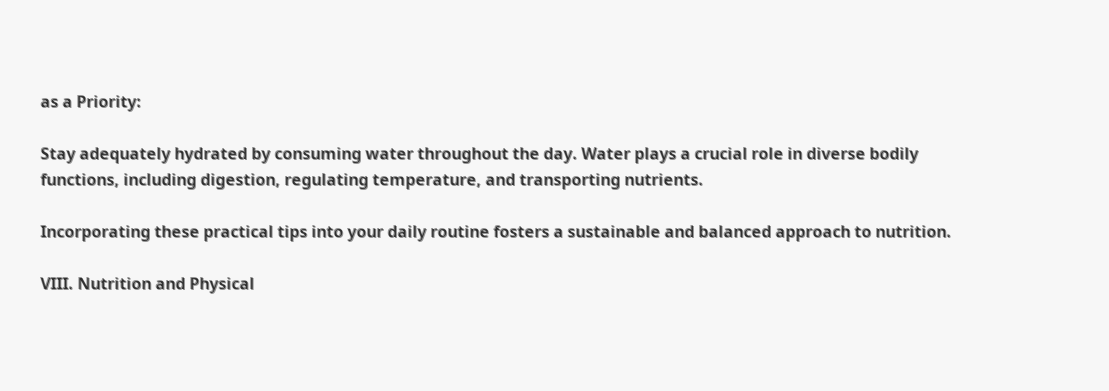as a Priority:

Stay adequately hydrated by consuming water throughout the day. Water plays a crucial role in diverse bodily functions, including digestion, regulating temperature, and transporting nutrients.

Incorporating these practical tips into your daily routine fosters a sustainable and balanced approach to nutrition.

VIII. Nutrition and Physical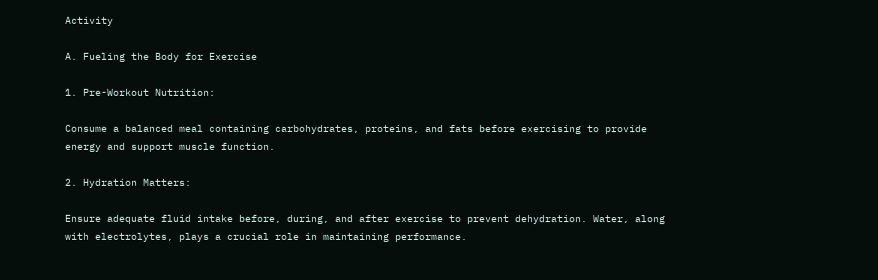Activity

A. Fueling the Body for Exercise

1. Pre-Workout Nutrition:

Consume a balanced meal containing carbohydrates, proteins, and fats before exercising to provide energy and support muscle function.

2. Hydration Matters:

Ensure adequate fluid intake before, during, and after exercise to prevent dehydration. Water, along with electrolytes, plays a crucial role in maintaining performance.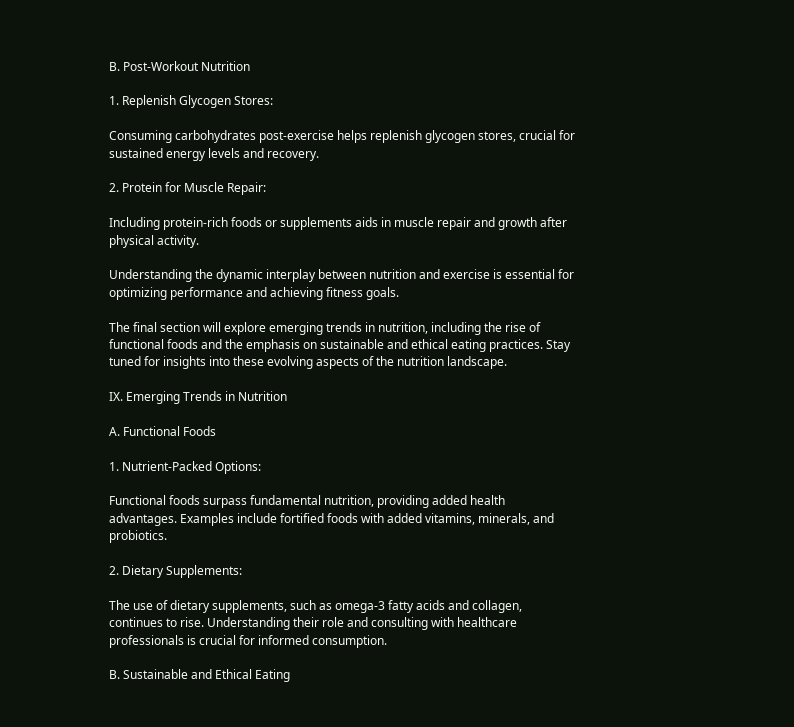B. Post-Workout Nutrition

1. Replenish Glycogen Stores:

Consuming carbohydrates post-exercise helps replenish glycogen stores, crucial for sustained energy levels and recovery.

2. Protein for Muscle Repair:

Including protein-rich foods or supplements aids in muscle repair and growth after physical activity.

Understanding the dynamic interplay between nutrition and exercise is essential for optimizing performance and achieving fitness goals.

The final section will explore emerging trends in nutrition, including the rise of functional foods and the emphasis on sustainable and ethical eating practices. Stay tuned for insights into these evolving aspects of the nutrition landscape.

IX. Emerging Trends in Nutrition

A. Functional Foods

1. Nutrient-Packed Options:

Functional foods surpass fundamental nutrition, providing added health advantages. Examples include fortified foods with added vitamins, minerals, and probiotics.

2. Dietary Supplements:

The use of dietary supplements, such as omega-3 fatty acids and collagen, continues to rise. Understanding their role and consulting with healthcare professionals is crucial for informed consumption.

B. Sustainable and Ethical Eating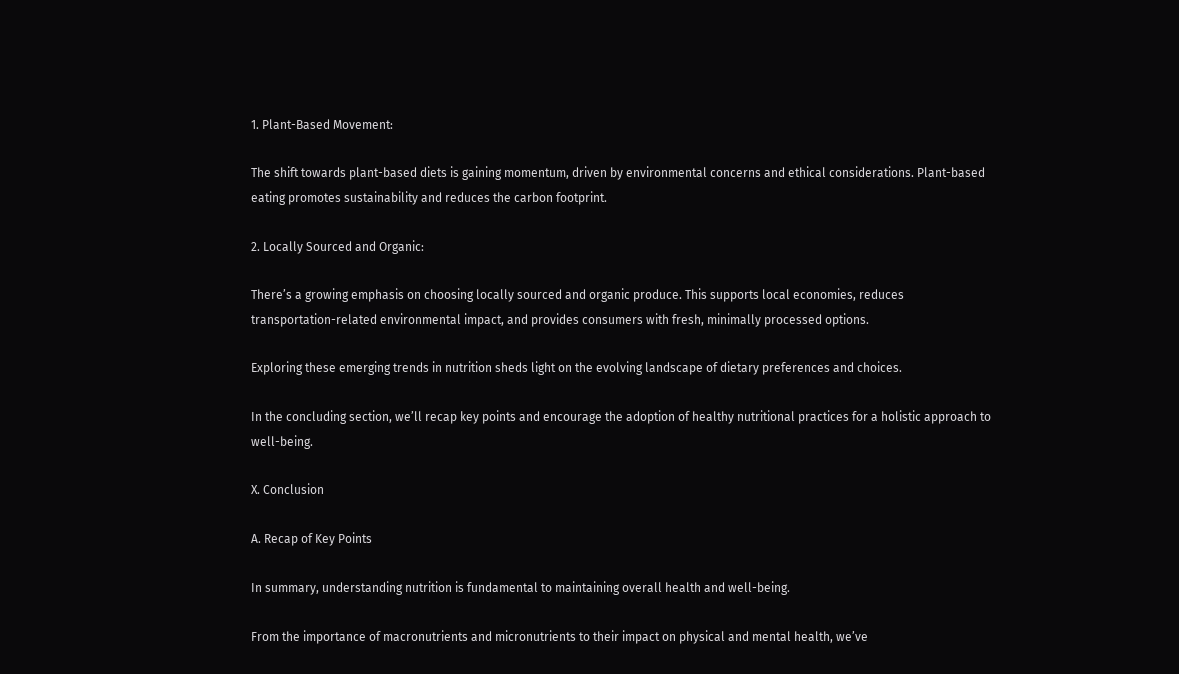1. Plant-Based Movement:

The shift towards plant-based diets is gaining momentum, driven by environmental concerns and ethical considerations. Plant-based eating promotes sustainability and reduces the carbon footprint.

2. Locally Sourced and Organic:

There’s a growing emphasis on choosing locally sourced and organic produce. This supports local economies, reduces transportation-related environmental impact, and provides consumers with fresh, minimally processed options.

Exploring these emerging trends in nutrition sheds light on the evolving landscape of dietary preferences and choices.

In the concluding section, we’ll recap key points and encourage the adoption of healthy nutritional practices for a holistic approach to well-being.

X. Conclusion

A. Recap of Key Points

In summary, understanding nutrition is fundamental to maintaining overall health and well-being.

From the importance of macronutrients and micronutrients to their impact on physical and mental health, we’ve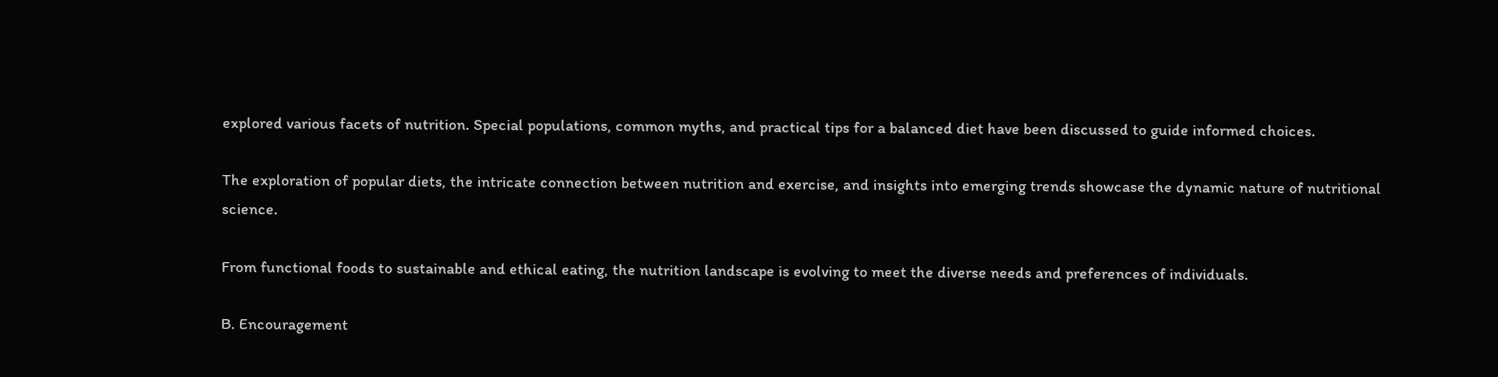explored various facets of nutrition. Special populations, common myths, and practical tips for a balanced diet have been discussed to guide informed choices.

The exploration of popular diets, the intricate connection between nutrition and exercise, and insights into emerging trends showcase the dynamic nature of nutritional science.

From functional foods to sustainable and ethical eating, the nutrition landscape is evolving to meet the diverse needs and preferences of individuals.

B. Encouragement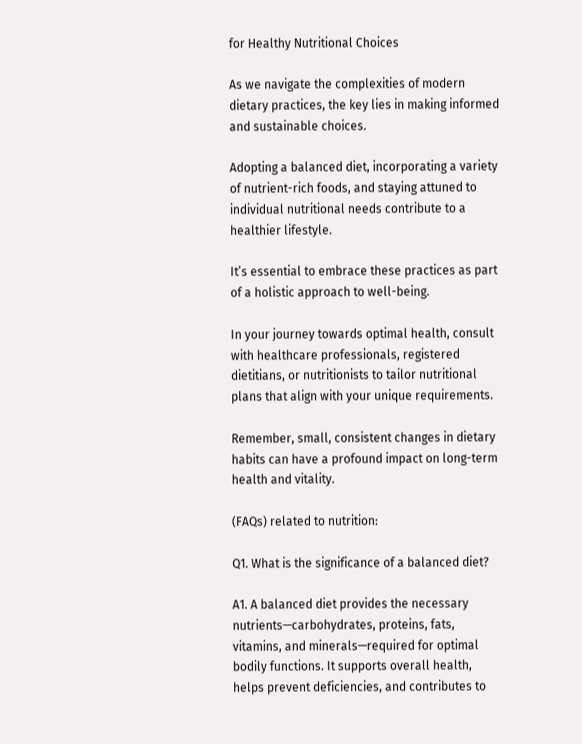for Healthy Nutritional Choices

As we navigate the complexities of modern dietary practices, the key lies in making informed and sustainable choices.

Adopting a balanced diet, incorporating a variety of nutrient-rich foods, and staying attuned to individual nutritional needs contribute to a healthier lifestyle.

It’s essential to embrace these practices as part of a holistic approach to well-being.

In your journey towards optimal health, consult with healthcare professionals, registered dietitians, or nutritionists to tailor nutritional plans that align with your unique requirements.

Remember, small, consistent changes in dietary habits can have a profound impact on long-term health and vitality.

(FAQs) related to nutrition:

Q1. What is the significance of a balanced diet?

A1. A balanced diet provides the necessary nutrients—carbohydrates, proteins, fats, vitamins, and minerals—required for optimal bodily functions. It supports overall health, helps prevent deficiencies, and contributes to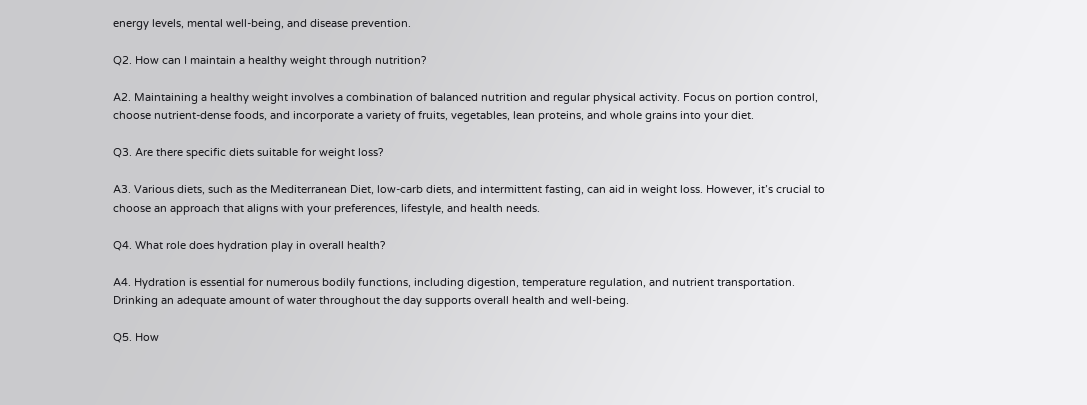energy levels, mental well-being, and disease prevention.

Q2. How can I maintain a healthy weight through nutrition?

A2. Maintaining a healthy weight involves a combination of balanced nutrition and regular physical activity. Focus on portion control, choose nutrient-dense foods, and incorporate a variety of fruits, vegetables, lean proteins, and whole grains into your diet.

Q3. Are there specific diets suitable for weight loss?

A3. Various diets, such as the Mediterranean Diet, low-carb diets, and intermittent fasting, can aid in weight loss. However, it’s crucial to choose an approach that aligns with your preferences, lifestyle, and health needs.

Q4. What role does hydration play in overall health?

A4. Hydration is essential for numerous bodily functions, including digestion, temperature regulation, and nutrient transportation. Drinking an adequate amount of water throughout the day supports overall health and well-being.

Q5. How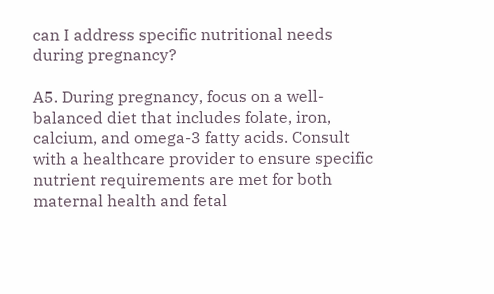can I address specific nutritional needs during pregnancy?

A5. During pregnancy, focus on a well-balanced diet that includes folate, iron, calcium, and omega-3 fatty acids. Consult with a healthcare provider to ensure specific nutrient requirements are met for both maternal health and fetal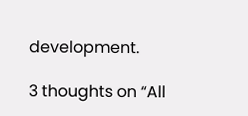development.

3 thoughts on “All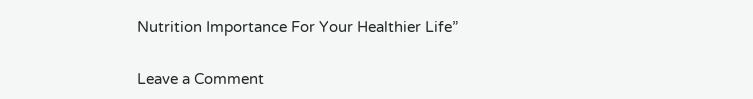Nutrition Importance For Your Healthier Life”

Leave a Comment